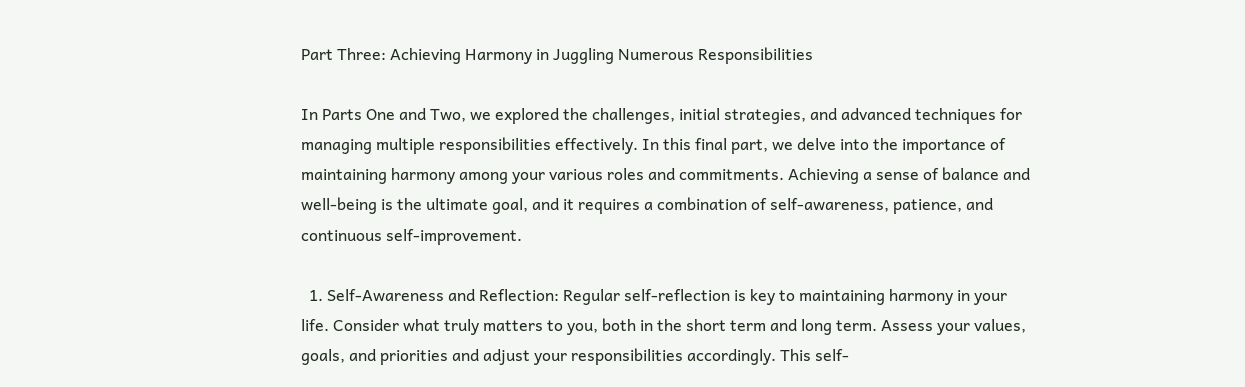Part Three: Achieving Harmony in Juggling Numerous Responsibilities

In Parts One and Two, we explored the challenges, initial strategies, and advanced techniques for managing multiple responsibilities effectively. In this final part, we delve into the importance of maintaining harmony among your various roles and commitments. Achieving a sense of balance and well-being is the ultimate goal, and it requires a combination of self-awareness, patience, and continuous self-improvement.

  1. Self-Awareness and Reflection: Regular self-reflection is key to maintaining harmony in your life. Consider what truly matters to you, both in the short term and long term. Assess your values, goals, and priorities and adjust your responsibilities accordingly. This self-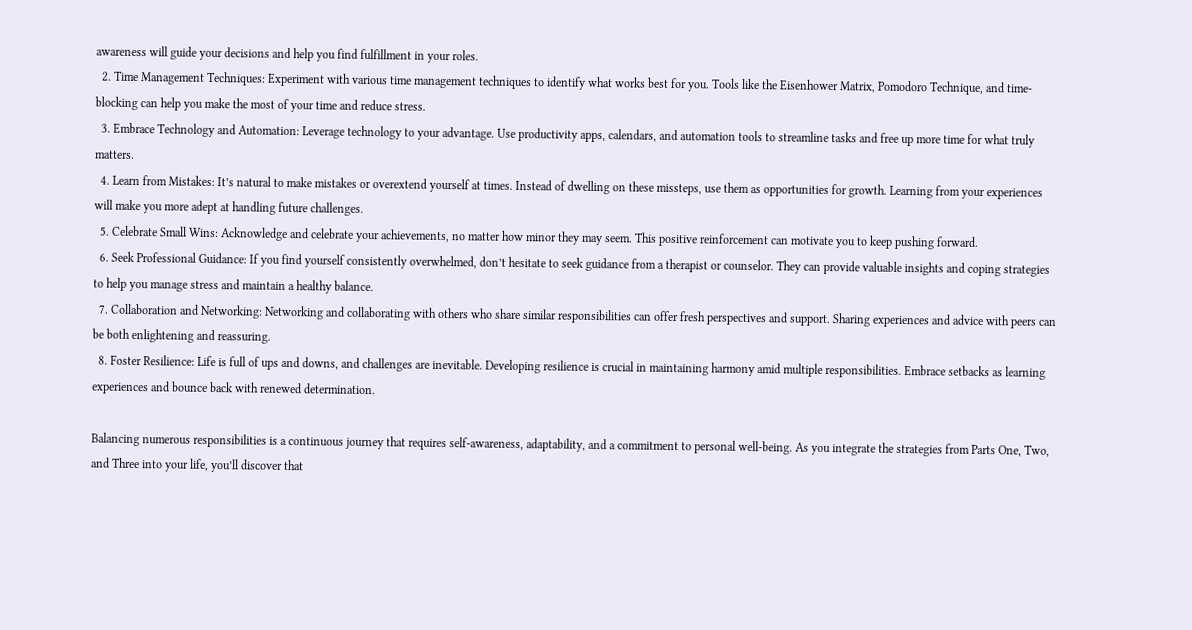awareness will guide your decisions and help you find fulfillment in your roles.
  2. Time Management Techniques: Experiment with various time management techniques to identify what works best for you. Tools like the Eisenhower Matrix, Pomodoro Technique, and time-blocking can help you make the most of your time and reduce stress.
  3. Embrace Technology and Automation: Leverage technology to your advantage. Use productivity apps, calendars, and automation tools to streamline tasks and free up more time for what truly matters.
  4. Learn from Mistakes: It’s natural to make mistakes or overextend yourself at times. Instead of dwelling on these missteps, use them as opportunities for growth. Learning from your experiences will make you more adept at handling future challenges.
  5. Celebrate Small Wins: Acknowledge and celebrate your achievements, no matter how minor they may seem. This positive reinforcement can motivate you to keep pushing forward.
  6. Seek Professional Guidance: If you find yourself consistently overwhelmed, don’t hesitate to seek guidance from a therapist or counselor. They can provide valuable insights and coping strategies to help you manage stress and maintain a healthy balance.
  7. Collaboration and Networking: Networking and collaborating with others who share similar responsibilities can offer fresh perspectives and support. Sharing experiences and advice with peers can be both enlightening and reassuring.
  8. Foster Resilience: Life is full of ups and downs, and challenges are inevitable. Developing resilience is crucial in maintaining harmony amid multiple responsibilities. Embrace setbacks as learning experiences and bounce back with renewed determination.

Balancing numerous responsibilities is a continuous journey that requires self-awareness, adaptability, and a commitment to personal well-being. As you integrate the strategies from Parts One, Two, and Three into your life, you’ll discover that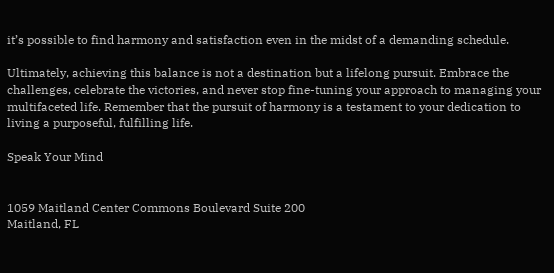it’s possible to find harmony and satisfaction even in the midst of a demanding schedule.

Ultimately, achieving this balance is not a destination but a lifelong pursuit. Embrace the challenges, celebrate the victories, and never stop fine-tuning your approach to managing your multifaceted life. Remember that the pursuit of harmony is a testament to your dedication to living a purposeful, fulfilling life.

Speak Your Mind


1059 Maitland Center Commons Boulevard Suite 200
Maitland, FL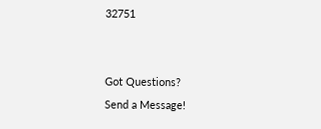32751


Got Questions?
Send a Message!